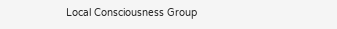Local Consciousness Group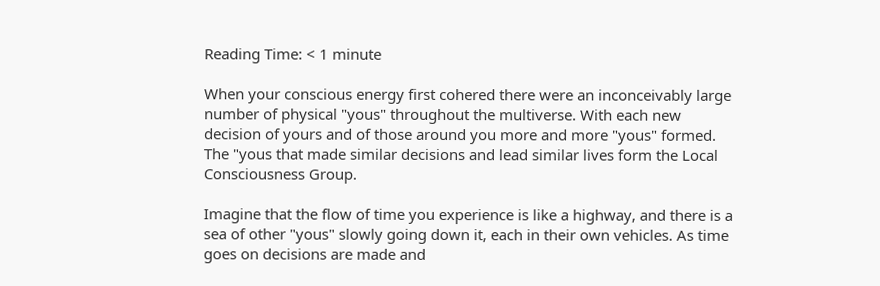Reading Time: < 1 minute

When your conscious energy first cohered there were an inconceivably large number of physical "yous" throughout the multiverse. With each new decision of yours and of those around you more and more "yous" formed. The "yous that made similar decisions and lead similar lives form the Local Consciousness Group.

Imagine that the flow of time you experience is like a highway, and there is a sea of other "yous" slowly going down it, each in their own vehicles. As time goes on decisions are made and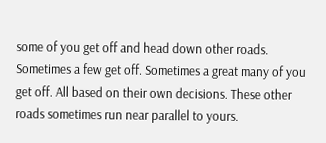some of you get off and head down other roads. Sometimes a few get off. Sometimes a great many of you get off. All based on their own decisions. These other roads sometimes run near parallel to yours.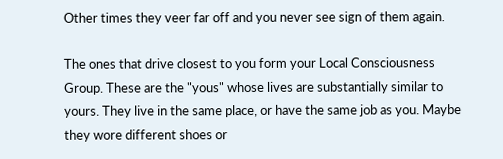Other times they veer far off and you never see sign of them again.

The ones that drive closest to you form your Local Consciousness Group. These are the "yous" whose lives are substantially similar to yours. They live in the same place, or have the same job as you. Maybe they wore different shoes or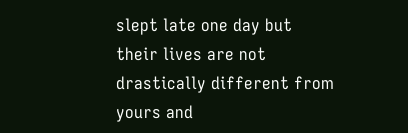slept late one day but their lives are not drastically different from yours and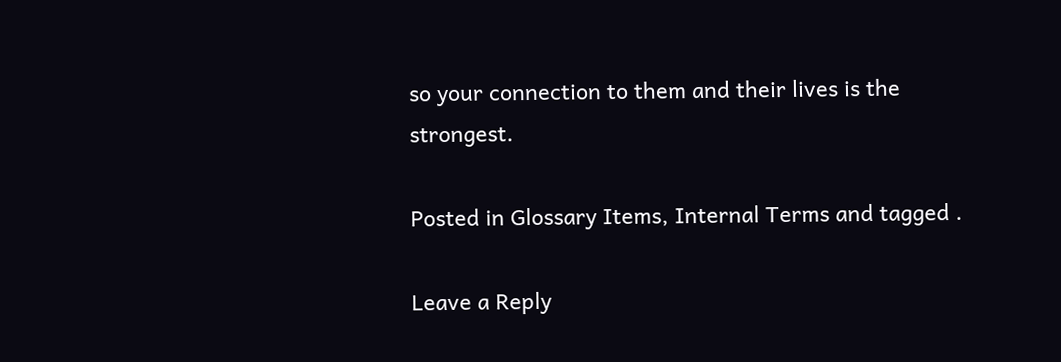so your connection to them and their lives is the strongest.

Posted in Glossary Items, Internal Terms and tagged .

Leave a Reply